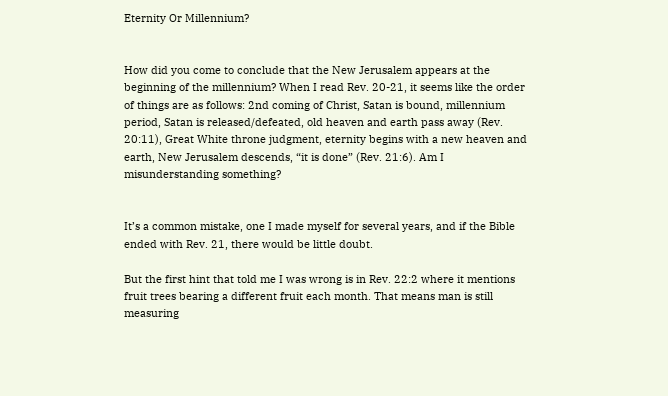Eternity Or Millennium?


How did you come to conclude that the New Jerusalem appears at the beginning of the millennium? When I read Rev. 20-21, it seems like the order of things are as follows: 2nd coming of Christ, Satan is bound, millennium period, Satan is released/defeated, old heaven and earth pass away (Rev. 20:11), Great White throne judgment, eternity begins with a new heaven and earth, New Jerusalem descends, “it is done” (Rev. 21:6). Am I misunderstanding something?


It’s a common mistake, one I made myself for several years, and if the Bible ended with Rev. 21, there would be little doubt.

But the first hint that told me I was wrong is in Rev. 22:2 where it mentions fruit trees bearing a different fruit each month. That means man is still measuring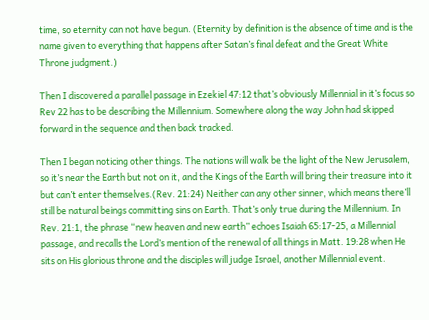time, so eternity can not have begun. (Eternity by definition is the absence of time and is the name given to everything that happens after Satan’s final defeat and the Great White Throne judgment.)

Then I discovered a parallel passage in Ezekiel 47:12 that’s obviously Millennial in it’s focus so Rev 22 has to be describing the Millennium. Somewhere along the way John had skipped forward in the sequence and then back tracked.

Then I began noticing other things. The nations will walk be the light of the New Jerusalem, so it’s near the Earth but not on it, and the Kings of the Earth will bring their treasure into it but can’t enter themselves.(Rev. 21:24) Neither can any other sinner, which means there’ll still be natural beings committing sins on Earth. That’s only true during the Millennium. In Rev. 21:1, the phrase “new heaven and new earth” echoes Isaiah 65:17-25, a Millennial passage, and recalls the Lord’s mention of the renewal of all things in Matt. 19:28 when He sits on His glorious throne and the disciples will judge Israel, another Millennial event.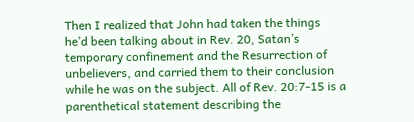Then I realized that John had taken the things he’d been talking about in Rev. 20, Satan’s temporary confinement and the Resurrection of unbelievers, and carried them to their conclusion while he was on the subject. All of Rev. 20:7-15 is a parenthetical statement describing the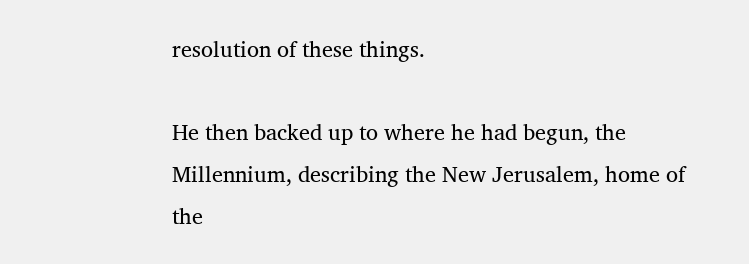resolution of these things.

He then backed up to where he had begun, the Millennium, describing the New Jerusalem, home of the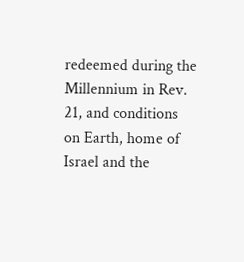redeemed during the Millennium in Rev. 21, and conditions on Earth, home of Israel and the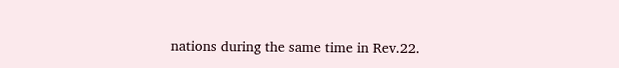nations during the same time in Rev.22.